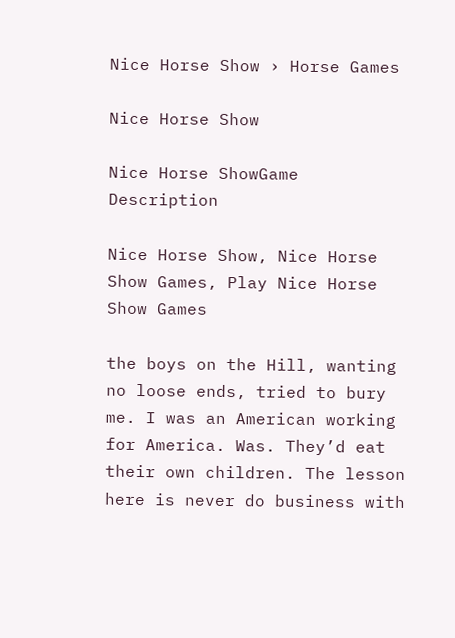Nice Horse Show › Horse Games

Nice Horse Show

Nice Horse ShowGame Description

Nice Horse Show, Nice Horse Show Games, Play Nice Horse Show Games

the boys on the Hill, wanting no loose ends, tried to bury me. I was an American working for America. Was. They’d eat their own children. The lesson here is never do business with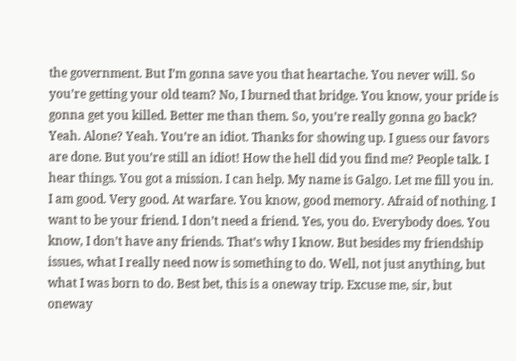the government. But I’m gonna save you that heartache. You never will. So you’re getting your old team? No, I burned that bridge. You know, your pride is gonna get you killed. Better me than them. So, you’re really gonna go back? Yeah. Alone? Yeah. You’re an idiot. Thanks for showing up. I guess our favors are done. But you’re still an idiot! How the hell did you find me? People talk. I hear things. You got a mission. I can help. My name is Galgo. Let me fill you in. I am good. Very good. At warfare. You know, good memory. Afraid of nothing. I want to be your friend. I don’t need a friend. Yes, you do. Everybody does. You know, I don’t have any friends. That’s why I know. But besides my friendship issues, what I really need now is something to do. Well, not just anything, but what I was born to do. Best bet, this is a oneway trip. Excuse me, sir, but oneway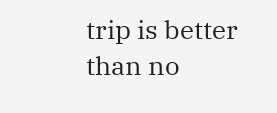trip is better than no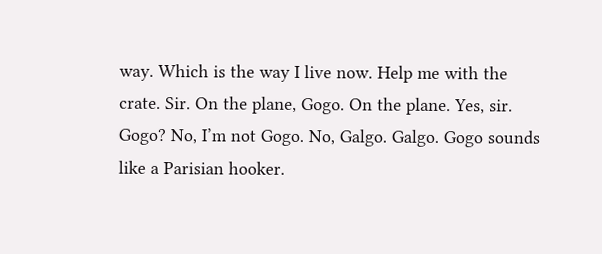way. Which is the way I live now. Help me with the crate. Sir. On the plane, Gogo. On the plane. Yes, sir. Gogo? No, I’m not Gogo. No, Galgo. Galgo. Gogo sounds like a Parisian hooker.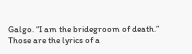Galgo. “I am the bridegroom of death.” Those are the lyrics of a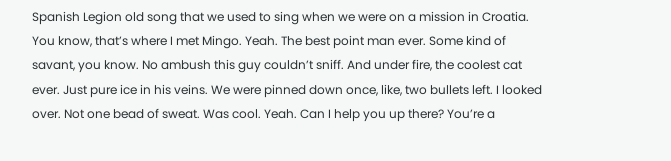Spanish Legion old song that we used to sing when we were on a mission in Croatia. You know, that’s where I met Mingo. Yeah. The best point man ever. Some kind of savant, you know. No ambush this guy couldn’t sniff. And under fire, the coolest cat ever. Just pure ice in his veins. We were pinned down once, like, two bullets left. I looked over. Not one bead of sweat. Was cool. Yeah. Can I help you up there? You’re a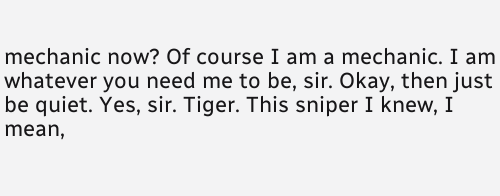mechanic now? Of course I am a mechanic. I am whatever you need me to be, sir. Okay, then just be quiet. Yes, sir. Tiger. This sniper I knew, I mean,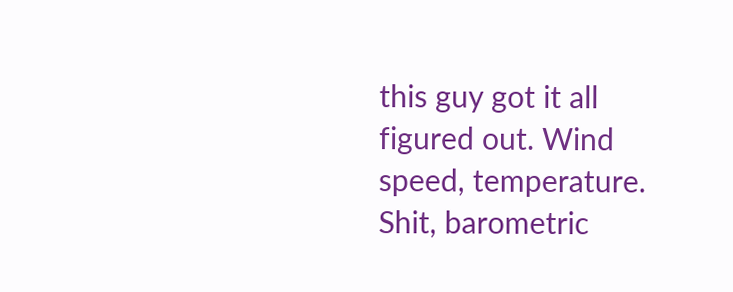this guy got it all figured out. Wind speed, temperature. Shit, barometric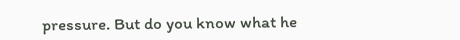pressure. But do you know what he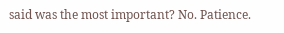said was the most important? No. Patience.